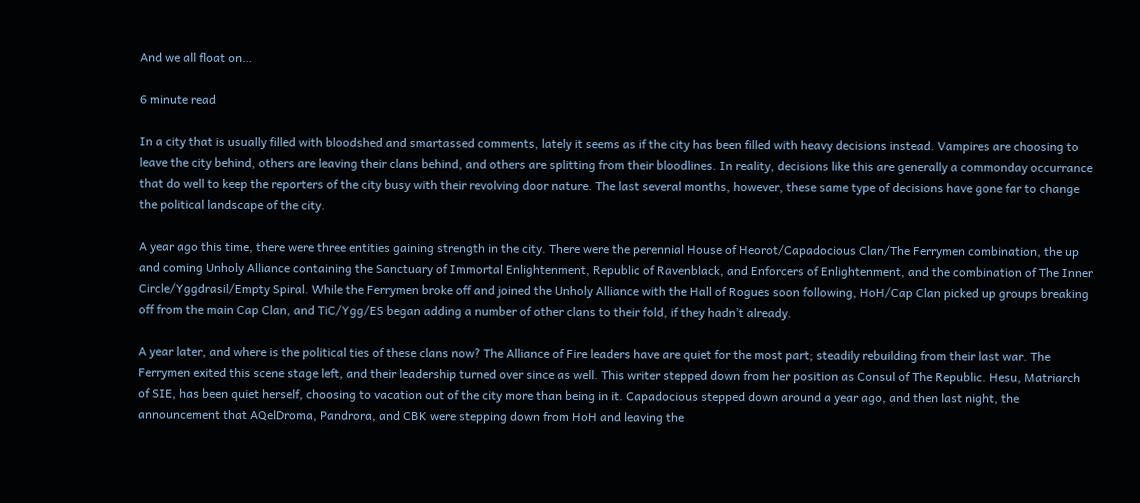And we all float on…

6 minute read

In a city that is usually filled with bloodshed and smartassed comments, lately it seems as if the city has been filled with heavy decisions instead. Vampires are choosing to leave the city behind, others are leaving their clans behind, and others are splitting from their bloodlines. In reality, decisions like this are generally a commonday occurrance that do well to keep the reporters of the city busy with their revolving door nature. The last several months, however, these same type of decisions have gone far to change the political landscape of the city.

A year ago this time, there were three entities gaining strength in the city. There were the perennial House of Heorot/Capadocious Clan/The Ferrymen combination, the up and coming Unholy Alliance containing the Sanctuary of Immortal Enlightenment, Republic of Ravenblack, and Enforcers of Enlightenment, and the combination of The Inner Circle/Yggdrasil/Empty Spiral. While the Ferrymen broke off and joined the Unholy Alliance with the Hall of Rogues soon following, HoH/Cap Clan picked up groups breaking off from the main Cap Clan, and TiC/Ygg/ES began adding a number of other clans to their fold, if they hadn’t already.

A year later, and where is the political ties of these clans now? The Alliance of Fire leaders have are quiet for the most part; steadily rebuilding from their last war. The Ferrymen exited this scene stage left, and their leadership turned over since as well. This writer stepped down from her position as Consul of The Republic. Hesu, Matriarch of SIE, has been quiet herself, choosing to vacation out of the city more than being in it. Capadocious stepped down around a year ago, and then last night, the announcement that AQelDroma, Pandrora, and CBK were stepping down from HoH and leaving the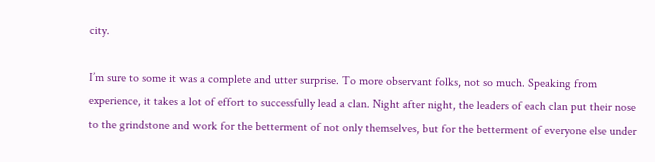city.

I’m sure to some it was a complete and utter surprise. To more observant folks, not so much. Speaking from experience, it takes a lot of effort to successfully lead a clan. Night after night, the leaders of each clan put their nose to the grindstone and work for the betterment of not only themselves, but for the betterment of everyone else under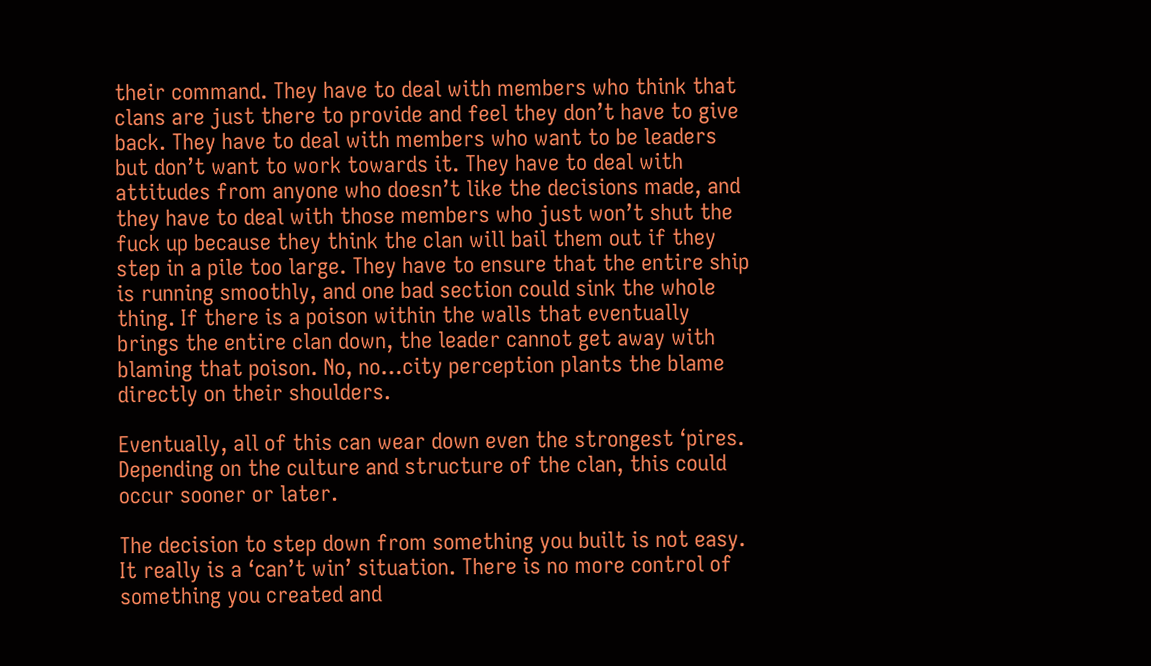their command. They have to deal with members who think that clans are just there to provide and feel they don’t have to give back. They have to deal with members who want to be leaders but don’t want to work towards it. They have to deal with attitudes from anyone who doesn’t like the decisions made, and they have to deal with those members who just won’t shut the fuck up because they think the clan will bail them out if they step in a pile too large. They have to ensure that the entire ship is running smoothly, and one bad section could sink the whole thing. If there is a poison within the walls that eventually brings the entire clan down, the leader cannot get away with blaming that poison. No, no…city perception plants the blame directly on their shoulders.

Eventually, all of this can wear down even the strongest ‘pires. Depending on the culture and structure of the clan, this could occur sooner or later.

The decision to step down from something you built is not easy. It really is a ‘can’t win’ situation. There is no more control of something you created and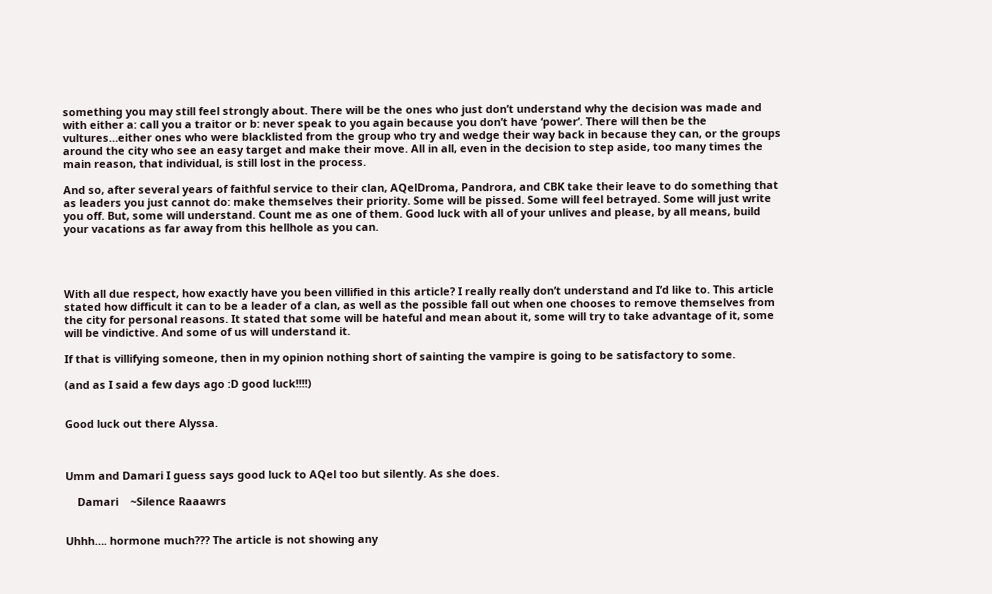something you may still feel strongly about. There will be the ones who just don’t understand why the decision was made and with either a: call you a traitor or b: never speak to you again because you don’t have ‘power’. There will then be the vultures…either ones who were blacklisted from the group who try and wedge their way back in because they can, or the groups around the city who see an easy target and make their move. All in all, even in the decision to step aside, too many times the main reason, that individual, is still lost in the process.

And so, after several years of faithful service to their clan, AQelDroma, Pandrora, and CBK take their leave to do something that as leaders you just cannot do: make themselves their priority. Some will be pissed. Some will feel betrayed. Some will just write you off. But, some will understand. Count me as one of them. Good luck with all of your unlives and please, by all means, build your vacations as far away from this hellhole as you can.




With all due respect, how exactly have you been villified in this article? I really really don’t understand and I’d like to. This article stated how difficult it can to be a leader of a clan, as well as the possible fall out when one chooses to remove themselves from the city for personal reasons. It stated that some will be hateful and mean about it, some will try to take advantage of it, some will be vindictive. And some of us will understand it.

If that is villifying someone, then in my opinion nothing short of sainting the vampire is going to be satisfactory to some.

(and as I said a few days ago :D good luck!!!!)


Good luck out there Alyssa.



Umm and Damari I guess says good luck to AQel too but silently. As she does.

    Damari    ~Silence Raaawrs


Uhhh…. hormone much??? The article is not showing any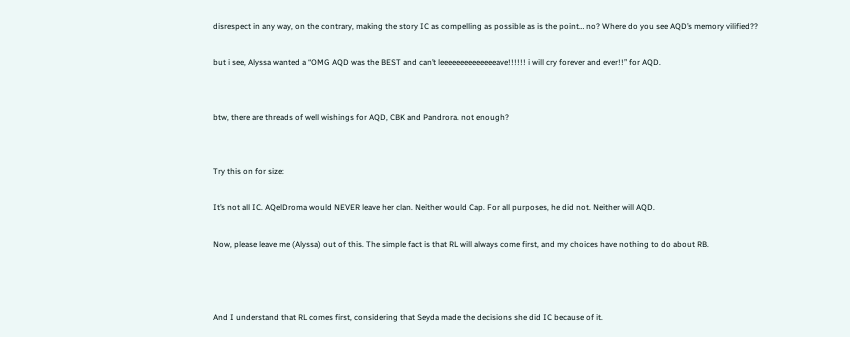disrespect in any way, on the contrary, making the story IC as compelling as possible as is the point… no? Where do you see AQD’s memory vilified??

but i see, Alyssa wanted a “OMG AQD was the BEST and can’t leeeeeeeeeeeeeeave!!!!!! i will cry forever and ever!!” for AQD.


btw, there are threads of well wishings for AQD, CBK and Pandrora. not enough?


Try this on for size:

It’s not all IC. AQelDroma would NEVER leave her clan. Neither would Cap. For all purposes, he did not. Neither will AQD.

Now, please leave me (Alyssa) out of this. The simple fact is that RL will always come first, and my choices have nothing to do about RB.



And I understand that RL comes first, considering that Seyda made the decisions she did IC because of it.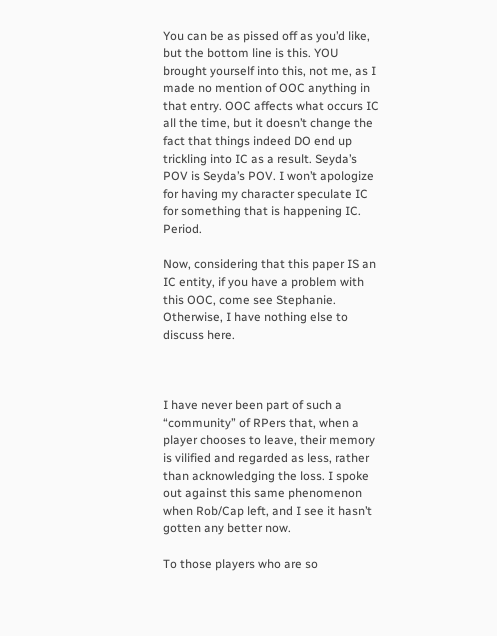You can be as pissed off as you’d like, but the bottom line is this. YOU brought yourself into this, not me, as I made no mention of OOC anything in that entry. OOC affects what occurs IC all the time, but it doesn’t change the fact that things indeed DO end up trickling into IC as a result. Seyda’s POV is Seyda’s POV. I won’t apologize for having my character speculate IC for something that is happening IC. Period.

Now, considering that this paper IS an IC entity, if you have a problem with this OOC, come see Stephanie. Otherwise, I have nothing else to discuss here.



I have never been part of such a “community” of RPers that, when a player chooses to leave, their memory is vilified and regarded as less, rather than acknowledging the loss. I spoke out against this same phenomenon when Rob/Cap left, and I see it hasn’t gotten any better now.

To those players who are so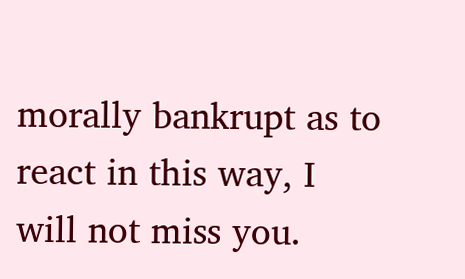morally bankrupt as to react in this way, I will not miss you.